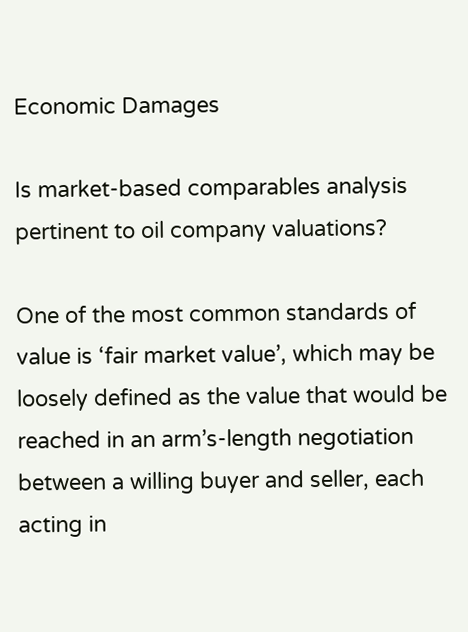Economic Damages

Is market-based comparables analysis pertinent to oil company valuations?

One of the most common standards of value is ‘fair market value’, which may be loosely defined as the value that would be reached in an arm’s-length negotiation between a willing buyer and seller, each acting in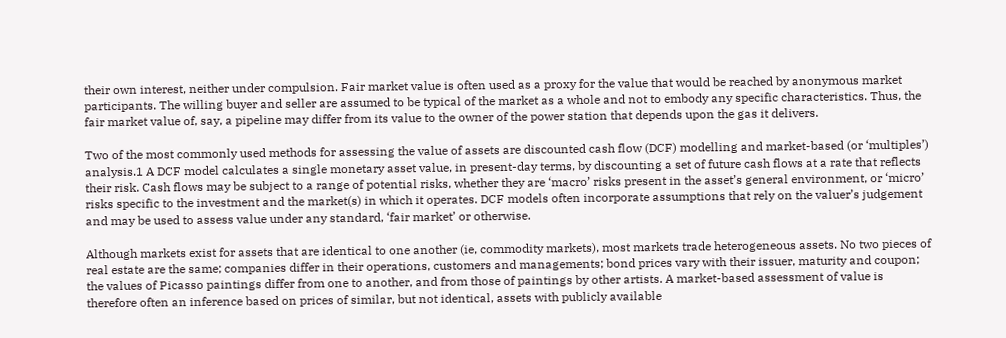their own interest, neither under compulsion. Fair market value is often used as a proxy for the value that would be reached by anonymous market participants. The willing buyer and seller are assumed to be typical of the market as a whole and not to embody any specific characteristics. Thus, the fair market value of, say, a pipeline may differ from its value to the owner of the power station that depends upon the gas it delivers.

Two of the most commonly used methods for assessing the value of assets are discounted cash flow (DCF) modelling and market-based (or ‘multiples’) analysis.1 A DCF model calculates a single monetary asset value, in present-day terms, by discounting a set of future cash flows at a rate that reflects their risk. Cash flows may be subject to a range of potential risks, whether they are ‘macro’ risks present in the asset’s general environment, or ‘micro’ risks specific to the investment and the market(s) in which it operates. DCF models often incorporate assumptions that rely on the valuer’s judgement and may be used to assess value under any standard, ‘fair market’ or otherwise.

Although markets exist for assets that are identical to one another (ie, commodity markets), most markets trade heterogeneous assets. No two pieces of real estate are the same; companies differ in their operations, customers and managements; bond prices vary with their issuer, maturity and coupon; the values of Picasso paintings differ from one to another, and from those of paintings by other artists. A market-based assessment of value is therefore often an inference based on prices of similar, but not identical, assets with publicly available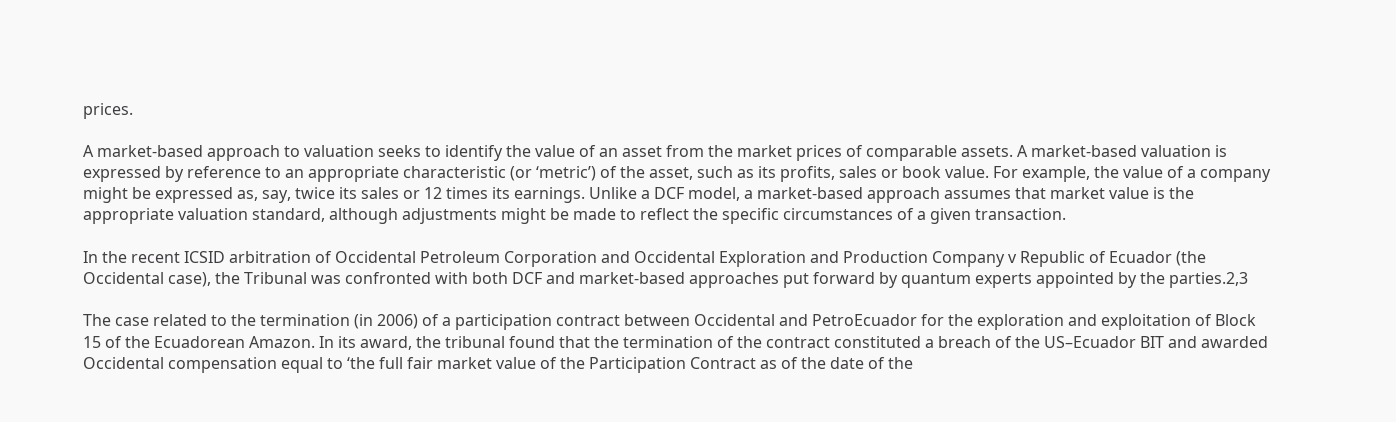prices.

A market-based approach to valuation seeks to identify the value of an asset from the market prices of comparable assets. A market-based valuation is expressed by reference to an appropriate characteristic (or ‘metric’) of the asset, such as its profits, sales or book value. For example, the value of a company might be expressed as, say, twice its sales or 12 times its earnings. Unlike a DCF model, a market-based approach assumes that market value is the appropriate valuation standard, although adjustments might be made to reflect the specific circumstances of a given transaction.

In the recent ICSID arbitration of Occidental Petroleum Corporation and Occidental Exploration and Production Company v Republic of Ecuador (the Occidental case), the Tribunal was confronted with both DCF and market-based approaches put forward by quantum experts appointed by the parties.2,3

The case related to the termination (in 2006) of a participation contract between Occidental and PetroEcuador for the exploration and exploitation of Block 15 of the Ecuadorean Amazon. In its award, the tribunal found that the termination of the contract constituted a breach of the US–Ecuador BIT and awarded Occidental compensation equal to ‘the full fair market value of the Participation Contract as of the date of the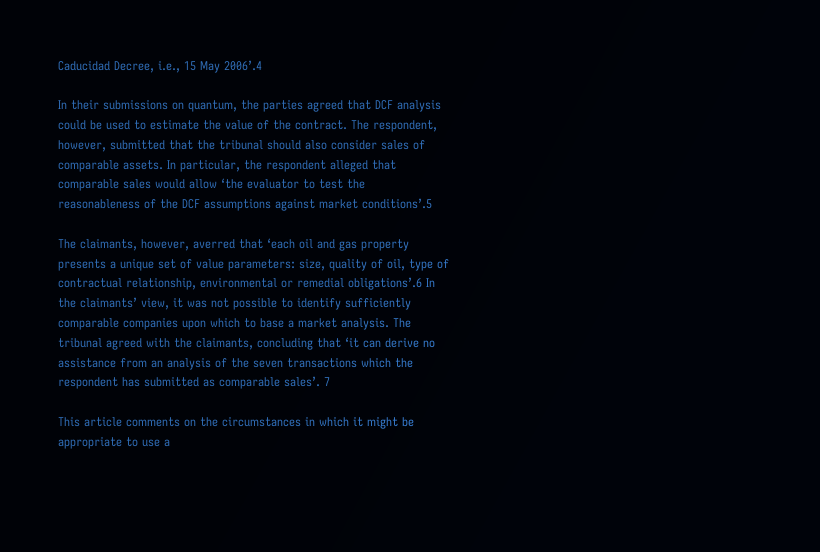Caducidad Decree, i.e., 15 May 2006’.4

In their submissions on quantum, the parties agreed that DCF analysis could be used to estimate the value of the contract. The respondent, however, submitted that the tribunal should also consider sales of comparable assets. In particular, the respondent alleged that comparable sales would allow ‘the evaluator to test the reasonableness of the DCF assumptions against market conditions’.5

The claimants, however, averred that ‘each oil and gas property presents a unique set of value parameters: size, quality of oil, type of contractual relationship, environmental or remedial obligations’.6 In the claimants’ view, it was not possible to identify sufficiently comparable companies upon which to base a market analysis. The tribunal agreed with the claimants, concluding that ‘it can derive no assistance from an analysis of the seven transactions which the respondent has submitted as comparable sales’. 7

This article comments on the circumstances in which it might be appropriate to use a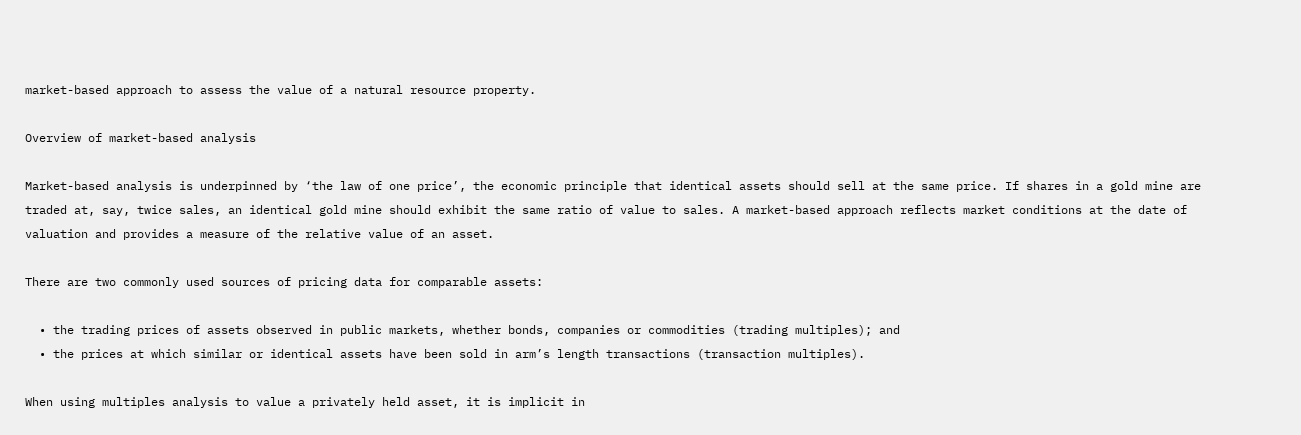market-based approach to assess the value of a natural resource property.

Overview of market-based analysis

Market-based analysis is underpinned by ‘the law of one price’, the economic principle that identical assets should sell at the same price. If shares in a gold mine are traded at, say, twice sales, an identical gold mine should exhibit the same ratio of value to sales. A market-based approach reflects market conditions at the date of valuation and provides a measure of the relative value of an asset.

There are two commonly used sources of pricing data for comparable assets:

  • the trading prices of assets observed in public markets, whether bonds, companies or commodities (trading multiples); and
  • the prices at which similar or identical assets have been sold in arm’s length transactions (transaction multiples).

When using multiples analysis to value a privately held asset, it is implicit in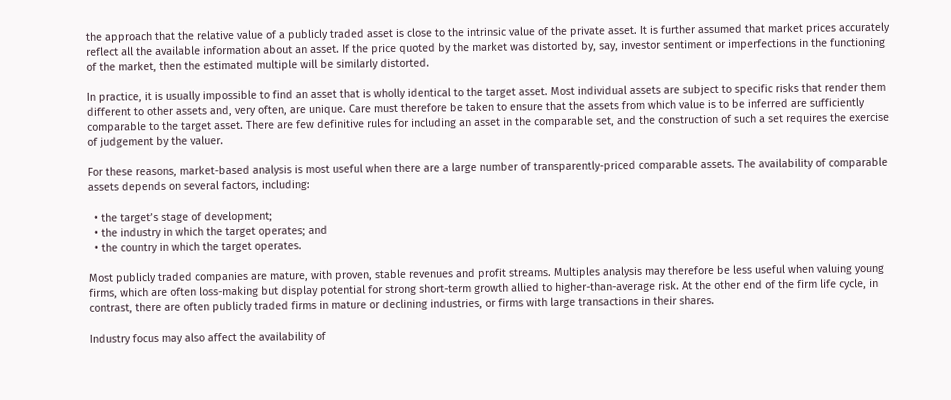the approach that the relative value of a publicly traded asset is close to the intrinsic value of the private asset. It is further assumed that market prices accurately reflect all the available information about an asset. If the price quoted by the market was distorted by, say, investor sentiment or imperfections in the functioning of the market, then the estimated multiple will be similarly distorted.

In practice, it is usually impossible to find an asset that is wholly identical to the target asset. Most individual assets are subject to specific risks that render them different to other assets and, very often, are unique. Care must therefore be taken to ensure that the assets from which value is to be inferred are sufficiently comparable to the target asset. There are few definitive rules for including an asset in the comparable set, and the construction of such a set requires the exercise of judgement by the valuer.

For these reasons, market-based analysis is most useful when there are a large number of transparently-priced comparable assets. The availability of comparable assets depends on several factors, including:

  • the target’s stage of development;
  • the industry in which the target operates; and
  • the country in which the target operates.

Most publicly traded companies are mature, with proven, stable revenues and profit streams. Multiples analysis may therefore be less useful when valuing young firms, which are often loss-making but display potential for strong short-term growth allied to higher-than-average risk. At the other end of the firm life cycle, in contrast, there are often publicly traded firms in mature or declining industries, or firms with large transactions in their shares.

Industry focus may also affect the availability of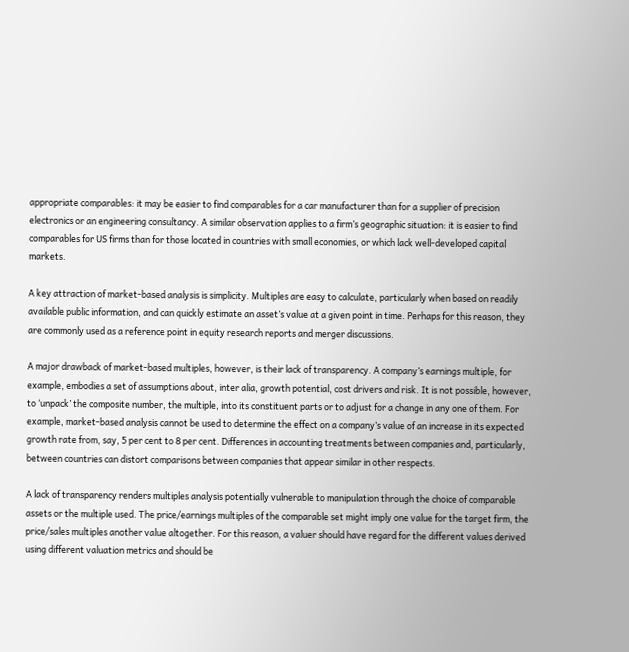appropriate comparables: it may be easier to find comparables for a car manufacturer than for a supplier of precision electronics or an engineering consultancy. A similar observation applies to a firm’s geographic situation: it is easier to find comparables for US firms than for those located in countries with small economies, or which lack well-developed capital markets.

A key attraction of market-based analysis is simplicity. Multiples are easy to calculate, particularly when based on readily available public information, and can quickly estimate an asset’s value at a given point in time. Perhaps for this reason, they are commonly used as a reference point in equity research reports and merger discussions.

A major drawback of market-based multiples, however, is their lack of transparency. A company’s earnings multiple, for example, embodies a set of assumptions about, inter alia, growth potential, cost drivers and risk. It is not possible, however, to ‘unpack’ the composite number, the multiple, into its constituent parts or to adjust for a change in any one of them. For example, market-based analysis cannot be used to determine the effect on a company’s value of an increase in its expected growth rate from, say, 5 per cent to 8 per cent. Differences in accounting treatments between companies and, particularly, between countries can distort comparisons between companies that appear similar in other respects.

A lack of transparency renders multiples analysis potentially vulnerable to manipulation through the choice of comparable assets or the multiple used. The price/earnings multiples of the comparable set might imply one value for the target firm, the price/sales multiples another value altogether. For this reason, a valuer should have regard for the different values derived using different valuation metrics and should be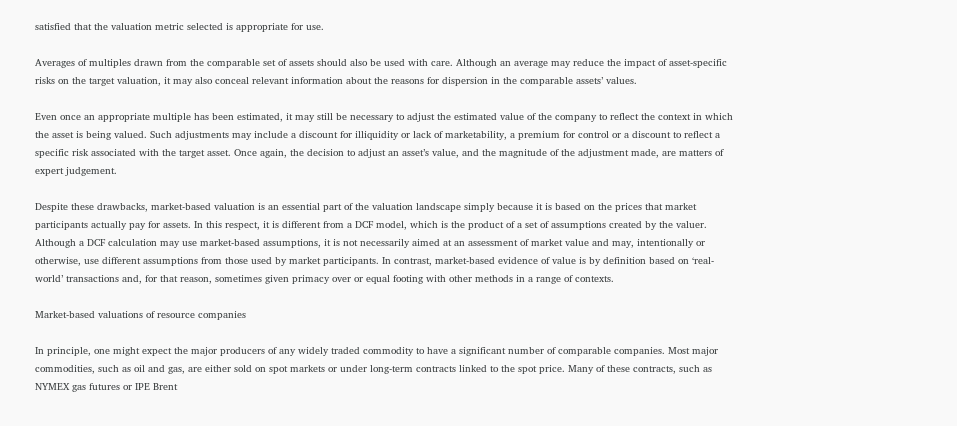satisfied that the valuation metric selected is appropriate for use.

Averages of multiples drawn from the comparable set of assets should also be used with care. Although an average may reduce the impact of asset-specific risks on the target valuation, it may also conceal relevant information about the reasons for dispersion in the comparable assets’ values.

Even once an appropriate multiple has been estimated, it may still be necessary to adjust the estimated value of the company to reflect the context in which the asset is being valued. Such adjustments may include a discount for illiquidity or lack of marketability, a premium for control or a discount to reflect a specific risk associated with the target asset. Once again, the decision to adjust an asset’s value, and the magnitude of the adjustment made, are matters of expert judgement.

Despite these drawbacks, market-based valuation is an essential part of the valuation landscape simply because it is based on the prices that market participants actually pay for assets. In this respect, it is different from a DCF model, which is the product of a set of assumptions created by the valuer. Although a DCF calculation may use market-based assumptions, it is not necessarily aimed at an assessment of market value and may, intentionally or otherwise, use different assumptions from those used by market participants. In contrast, market-based evidence of value is by definition based on ‘real-world’ transactions and, for that reason, sometimes given primacy over or equal footing with other methods in a range of contexts.

Market-based valuations of resource companies

In principle, one might expect the major producers of any widely traded commodity to have a significant number of comparable companies. Most major commodities, such as oil and gas, are either sold on spot markets or under long-term contracts linked to the spot price. Many of these contracts, such as NYMEX gas futures or IPE Brent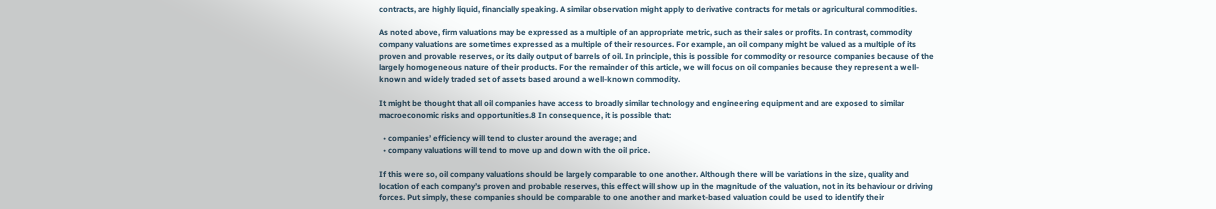contracts, are highly liquid, financially speaking. A similar observation might apply to derivative contracts for metals or agricultural commodities.

As noted above, firm valuations may be expressed as a multiple of an appropriate metric, such as their sales or profits. In contrast, commodity company valuations are sometimes expressed as a multiple of their resources. For example, an oil company might be valued as a multiple of its proven and provable reserves, or its daily output of barrels of oil. In principle, this is possible for commodity or resource companies because of the largely homogeneous nature of their products. For the remainder of this article, we will focus on oil companies because they represent a well-known and widely traded set of assets based around a well-known commodity.

It might be thought that all oil companies have access to broadly similar technology and engineering equipment and are exposed to similar macroeconomic risks and opportunities.8 In consequence, it is possible that:

  • companies’ efficiency will tend to cluster around the average; and
  • company valuations will tend to move up and down with the oil price.

If this were so, oil company valuations should be largely comparable to one another. Although there will be variations in the size, quality and location of each company’s proven and probable reserves, this effect will show up in the magnitude of the valuation, not in its behaviour or driving forces. Put simply, these companies should be comparable to one another and market-based valuation could be used to identify their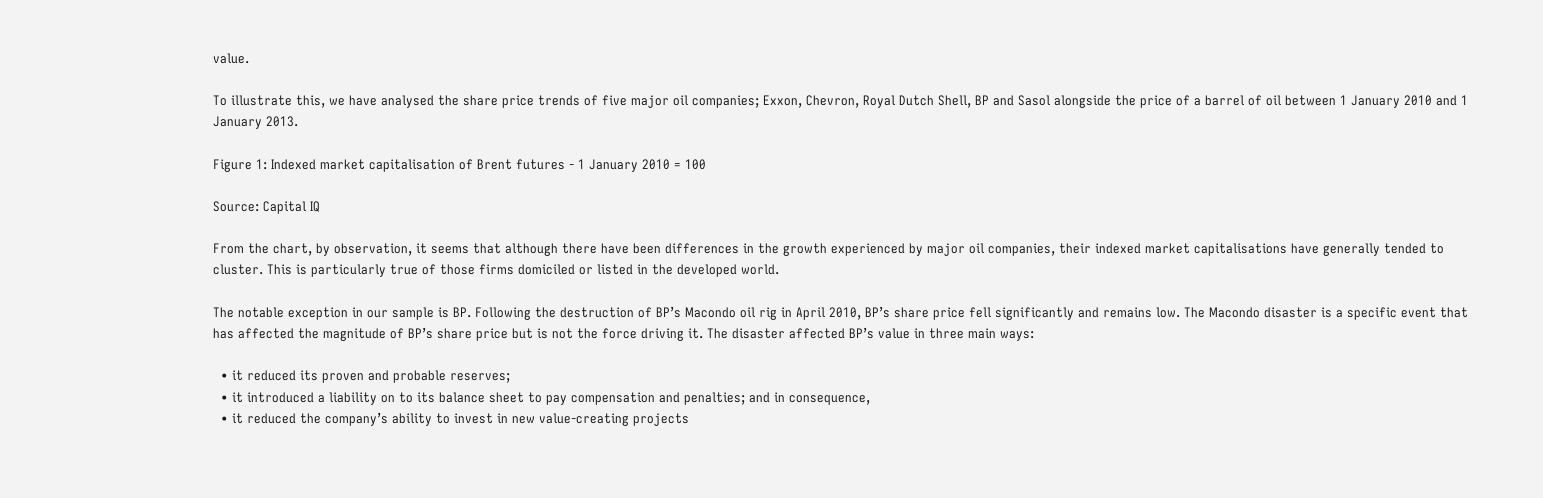value.

To illustrate this, we have analysed the share price trends of five major oil companies; Exxon, Chevron, Royal Dutch Shell, BP and Sasol alongside the price of a barrel of oil between 1 January 2010 and 1 January 2013.

Figure 1: Indexed market capitalisation of Brent futures - 1 January 2010 = 100

Source: Capital IQ

From the chart, by observation, it seems that although there have been differences in the growth experienced by major oil companies, their indexed market capitalisations have generally tended to cluster. This is particularly true of those firms domiciled or listed in the developed world.

The notable exception in our sample is BP. Following the destruction of BP’s Macondo oil rig in April 2010, BP’s share price fell significantly and remains low. The Macondo disaster is a specific event that has affected the magnitude of BP’s share price but is not the force driving it. The disaster affected BP’s value in three main ways:

  • it reduced its proven and probable reserves;
  • it introduced a liability on to its balance sheet to pay compensation and penalties; and in consequence,
  • it reduced the company’s ability to invest in new value-creating projects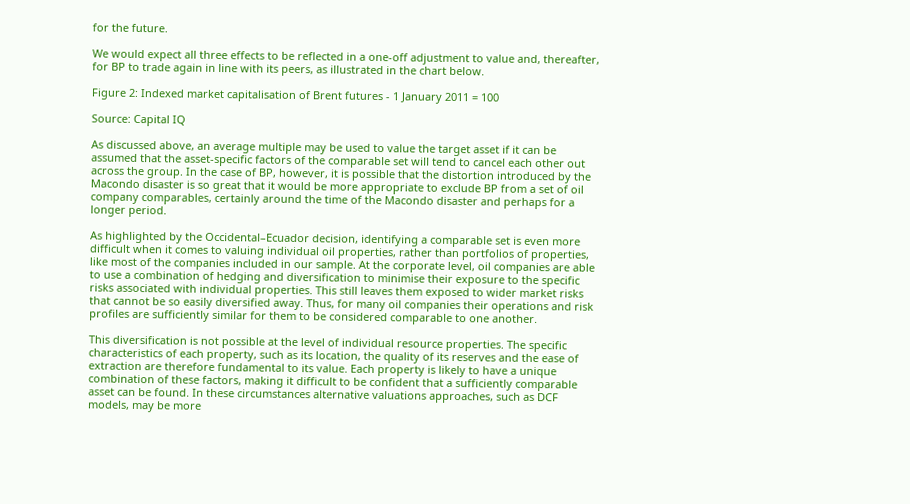for the future.

We would expect all three effects to be reflected in a one-off adjustment to value and, thereafter, for BP to trade again in line with its peers, as illustrated in the chart below.

Figure 2: Indexed market capitalisation of Brent futures - 1 January 2011 = 100

Source: Capital IQ

As discussed above, an average multiple may be used to value the target asset if it can be assumed that the asset-specific factors of the comparable set will tend to cancel each other out across the group. In the case of BP, however, it is possible that the distortion introduced by the Macondo disaster is so great that it would be more appropriate to exclude BP from a set of oil company comparables, certainly around the time of the Macondo disaster and perhaps for a longer period.

As highlighted by the Occidental–Ecuador decision, identifying a comparable set is even more difficult when it comes to valuing individual oil properties, rather than portfolios of properties, like most of the companies included in our sample. At the corporate level, oil companies are able to use a combination of hedging and diversification to minimise their exposure to the specific risks associated with individual properties. This still leaves them exposed to wider market risks that cannot be so easily diversified away. Thus, for many oil companies their operations and risk profiles are sufficiently similar for them to be considered comparable to one another.

This diversification is not possible at the level of individual resource properties. The specific characteristics of each property, such as its location, the quality of its reserves and the ease of extraction are therefore fundamental to its value. Each property is likely to have a unique combination of these factors, making it difficult to be confident that a sufficiently comparable asset can be found. In these circumstances alternative valuations approaches, such as DCF models, may be more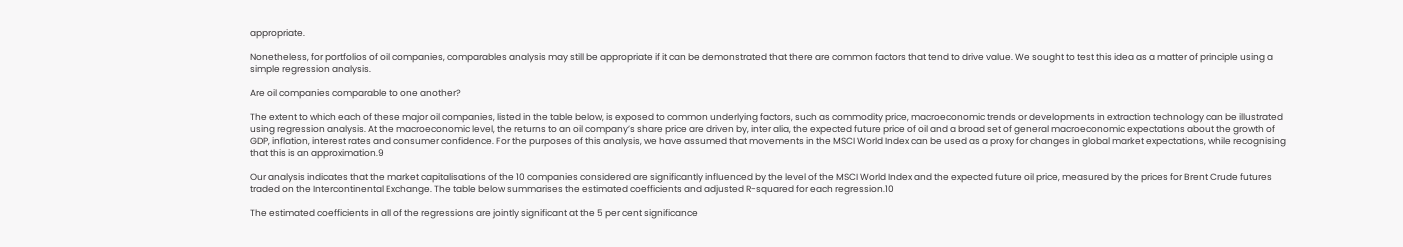appropriate.

Nonetheless, for portfolios of oil companies, comparables analysis may still be appropriate if it can be demonstrated that there are common factors that tend to drive value. We sought to test this idea as a matter of principle using a simple regression analysis.

Are oil companies comparable to one another?

The extent to which each of these major oil companies, listed in the table below, is exposed to common underlying factors, such as commodity price, macroeconomic trends or developments in extraction technology can be illustrated using regression analysis. At the macroeconomic level, the returns to an oil company’s share price are driven by, inter alia, the expected future price of oil and a broad set of general macroeconomic expectations about the growth of GDP, inflation, interest rates and consumer confidence. For the purposes of this analysis, we have assumed that movements in the MSCI World Index can be used as a proxy for changes in global market expectations, while recognising that this is an approximation.9

Our analysis indicates that the market capitalisations of the 10 companies considered are significantly influenced by the level of the MSCI World Index and the expected future oil price, measured by the prices for Brent Crude futures traded on the Intercontinental Exchange. The table below summarises the estimated coefficients and adjusted R-squared for each regression.10

The estimated coefficients in all of the regressions are jointly significant at the 5 per cent significance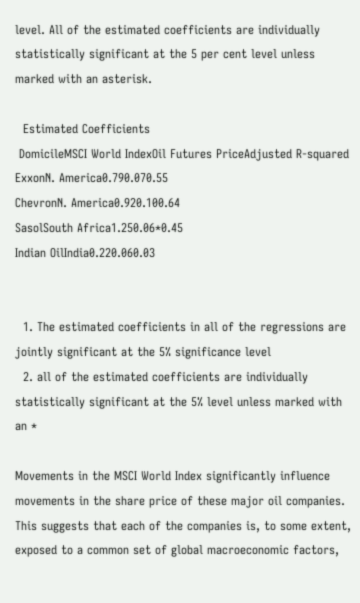level. All of the estimated coefficients are individually statistically significant at the 5 per cent level unless marked with an asterisk.

  Estimated Coefficients
 DomicileMSCI World IndexOil Futures PriceAdjusted R-squared
ExxonN. America0.790.070.55
ChevronN. America0.920.100.64
SasolSouth Africa1.250.06*0.45
Indian OilIndia0.220.060.03


  1. The estimated coefficients in all of the regressions are jointly significant at the 5% significance level
  2. all of the estimated coefficients are individually statistically significant at the 5% level unless marked with an *

Movements in the MSCI World Index significantly influence movements in the share price of these major oil companies. This suggests that each of the companies is, to some extent, exposed to a common set of global macroeconomic factors,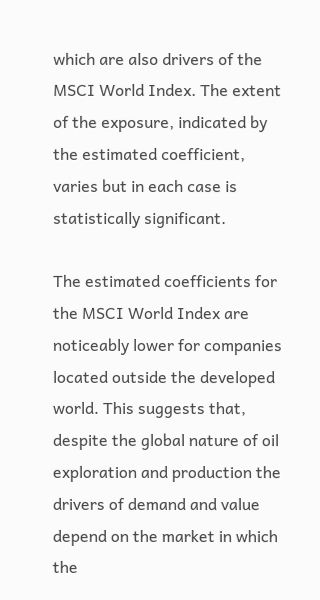which are also drivers of the MSCI World Index. The extent of the exposure, indicated by the estimated coefficient, varies but in each case is statistically significant.

The estimated coefficients for the MSCI World Index are noticeably lower for companies located outside the developed world. This suggests that, despite the global nature of oil exploration and production the drivers of demand and value depend on the market in which the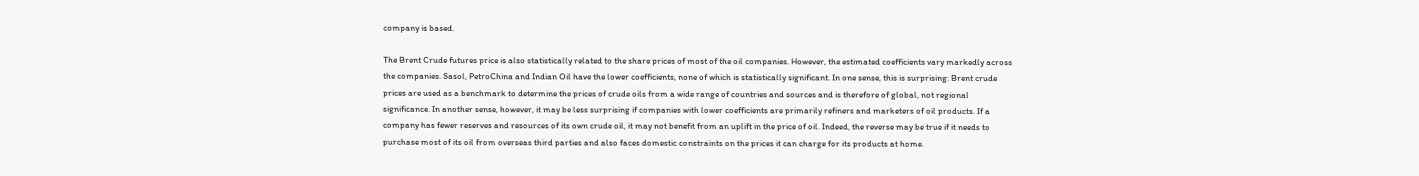company is based.

The Brent Crude futures price is also statistically related to the share prices of most of the oil companies. However, the estimated coefficients vary markedly across the companies. Sasol, PetroChina and Indian Oil have the lower coefficients, none of which is statistically significant. In one sense, this is surprising: Brent crude prices are used as a benchmark to determine the prices of crude oils from a wide range of countries and sources and is therefore of global, not regional significance. In another sense, however, it may be less surprising if companies with lower coefficients are primarily refiners and marketers of oil products. If a company has fewer reserves and resources of its own crude oil, it may not benefit from an uplift in the price of oil. Indeed, the reverse may be true if it needs to purchase most of its oil from overseas third parties and also faces domestic constraints on the prices it can charge for its products at home.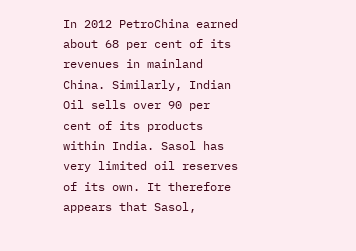In 2012 PetroChina earned about 68 per cent of its revenues in mainland China. Similarly, Indian Oil sells over 90 per cent of its products within India. Sasol has very limited oil reserves of its own. It therefore appears that Sasol,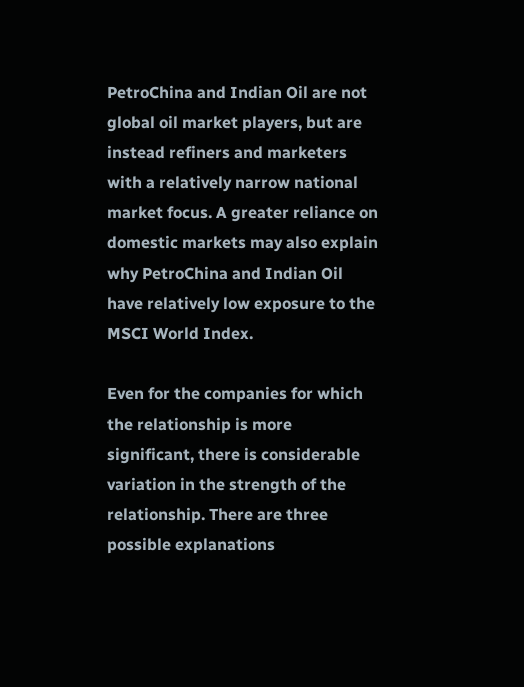PetroChina and Indian Oil are not global oil market players, but are instead refiners and marketers with a relatively narrow national market focus. A greater reliance on domestic markets may also explain why PetroChina and Indian Oil have relatively low exposure to the MSCI World Index.

Even for the companies for which the relationship is more significant, there is considerable variation in the strength of the relationship. There are three possible explanations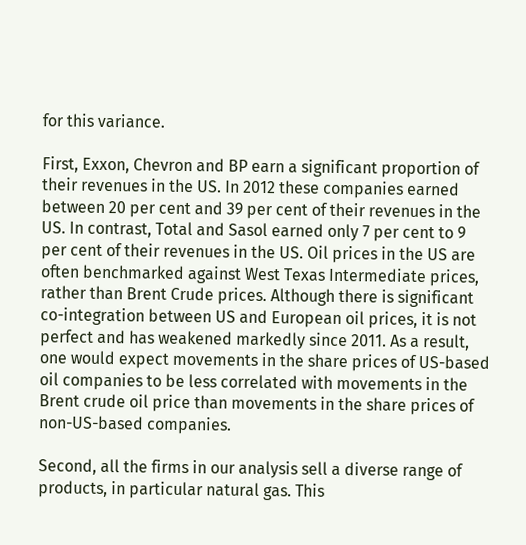for this variance.

First, Exxon, Chevron and BP earn a significant proportion of their revenues in the US. In 2012 these companies earned between 20 per cent and 39 per cent of their revenues in the US. In contrast, Total and Sasol earned only 7 per cent to 9 per cent of their revenues in the US. Oil prices in the US are often benchmarked against West Texas Intermediate prices, rather than Brent Crude prices. Although there is significant co-integration between US and European oil prices, it is not perfect and has weakened markedly since 2011. As a result, one would expect movements in the share prices of US-based oil companies to be less correlated with movements in the Brent crude oil price than movements in the share prices of non-US-based companies.

Second, all the firms in our analysis sell a diverse range of products, in particular natural gas. This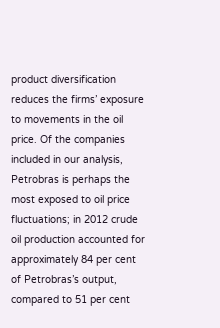product diversification reduces the firms’ exposure to movements in the oil price. Of the companies included in our analysis, Petrobras is perhaps the most exposed to oil price fluctuations; in 2012 crude oil production accounted for approximately 84 per cent of Petrobras’s output, compared to 51 per cent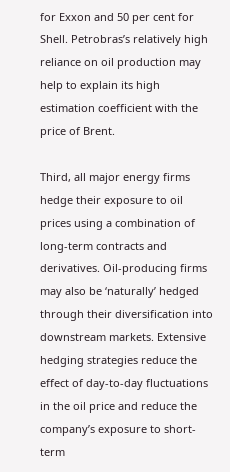for Exxon and 50 per cent for Shell. Petrobras’s relatively high reliance on oil production may help to explain its high estimation coefficient with the price of Brent.

Third, all major energy firms hedge their exposure to oil prices using a combination of long-term contracts and derivatives. Oil-producing firms may also be ‘naturally’ hedged through their diversification into downstream markets. Extensive hedging strategies reduce the effect of day-to-day fluctuations in the oil price and reduce the company’s exposure to short-term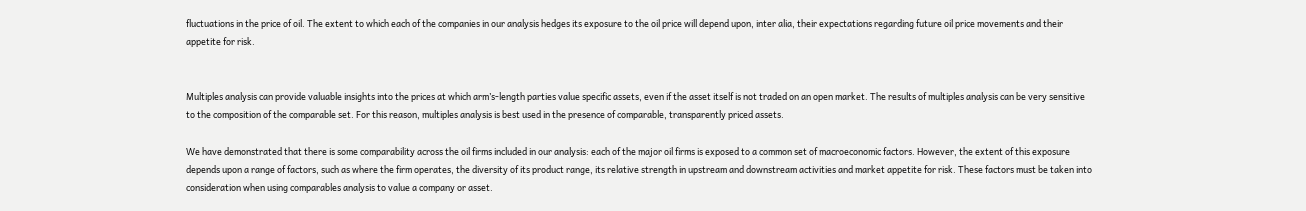fluctuations in the price of oil. The extent to which each of the companies in our analysis hedges its exposure to the oil price will depend upon, inter alia, their expectations regarding future oil price movements and their appetite for risk.


Multiples analysis can provide valuable insights into the prices at which arm’s-length parties value specific assets, even if the asset itself is not traded on an open market. The results of multiples analysis can be very sensitive to the composition of the comparable set. For this reason, multiples analysis is best used in the presence of comparable, transparently priced assets.

We have demonstrated that there is some comparability across the oil firms included in our analysis: each of the major oil firms is exposed to a common set of macroeconomic factors. However, the extent of this exposure depends upon a range of factors, such as where the firm operates, the diversity of its product range, its relative strength in upstream and downstream activities and market appetite for risk. These factors must be taken into consideration when using comparables analysis to value a company or asset.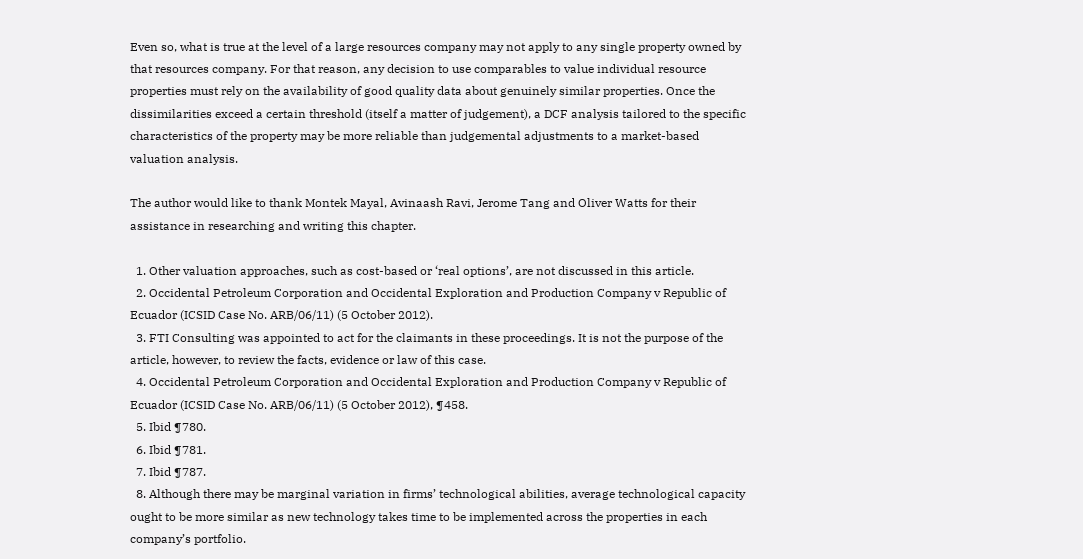Even so, what is true at the level of a large resources company may not apply to any single property owned by that resources company. For that reason, any decision to use comparables to value individual resource properties must rely on the availability of good quality data about genuinely similar properties. Once the dissimilarities exceed a certain threshold (itself a matter of judgement), a DCF analysis tailored to the specific characteristics of the property may be more reliable than judgemental adjustments to a market-based valuation analysis.

The author would like to thank Montek Mayal, Avinaash Ravi, Jerome Tang and Oliver Watts for their assistance in researching and writing this chapter.

  1. Other valuation approaches, such as cost-based or ‘real options’, are not discussed in this article.
  2. Occidental Petroleum Corporation and Occidental Exploration and Production Company v Republic of Ecuador (ICSID Case No. ARB/06/11) (5 October 2012).
  3. FTI Consulting was appointed to act for the claimants in these proceedings. It is not the purpose of the article, however, to review the facts, evidence or law of this case.
  4. Occidental Petroleum Corporation and Occidental Exploration and Production Company v Republic of Ecuador (ICSID Case No. ARB/06/11) (5 October 2012), ¶458.
  5. Ibid ¶780.
  6. Ibid ¶781.
  7. Ibid ¶787.
  8. Although there may be marginal variation in firms’ technological abilities, average technological capacity ought to be more similar as new technology takes time to be implemented across the properties in each company’s portfolio.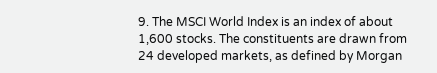9. The MSCI World Index is an index of about 1,600 stocks. The constituents are drawn from 24 developed markets, as defined by Morgan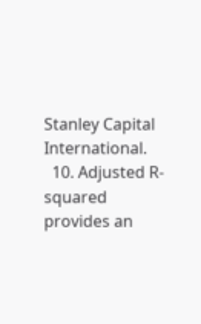Stanley Capital International.
  10. Adjusted R-squared provides an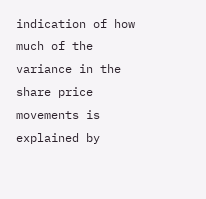indication of how much of the variance in the share price movements is explained by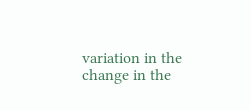variation in the change in the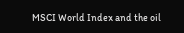MSCI World Index and the oil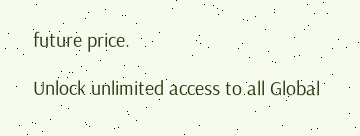future price.

Unlock unlimited access to all Global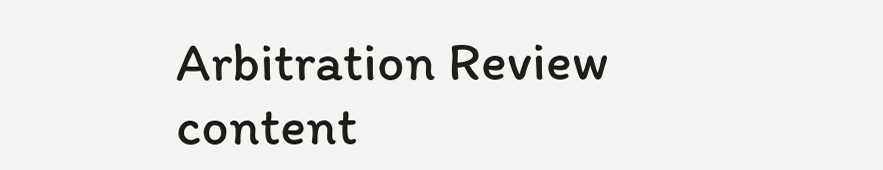Arbitration Review content